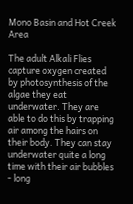Mono Basin and Hot Creek Area

The adult Alkali Flies capture oxygen created by photosynthesis of the algae they eat underwater. They are able to do this by trapping air among the hairs on their body. They can stay underwater quite a long time with their air bubbles - long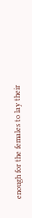enough for the females to lay their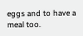eggs and to have a meal too.